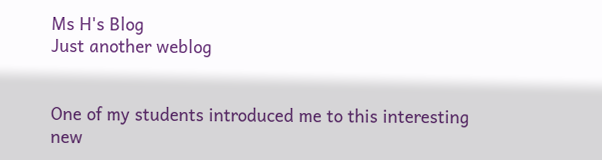Ms H's Blog
Just another weblog


One of my students introduced me to this interesting new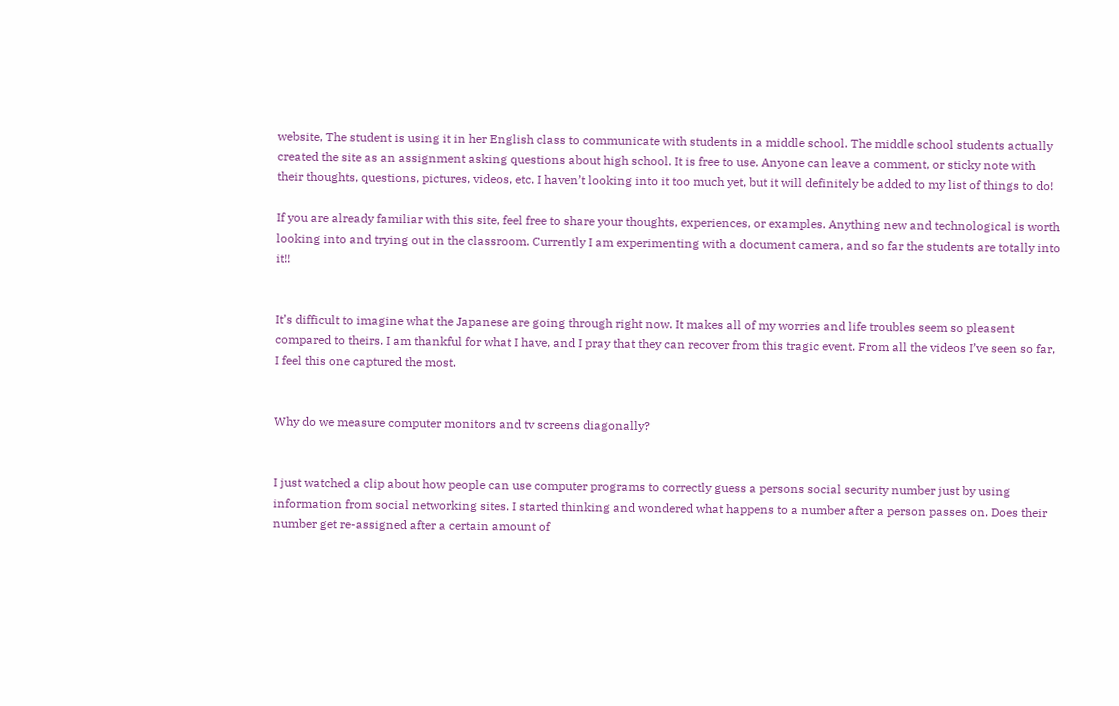website, The student is using it in her English class to communicate with students in a middle school. The middle school students actually created the site as an assignment asking questions about high school. It is free to use. Anyone can leave a comment, or sticky note with their thoughts, questions, pictures, videos, etc. I haven’t looking into it too much yet, but it will definitely be added to my list of things to do!

If you are already familiar with this site, feel free to share your thoughts, experiences, or examples. Anything new and technological is worth looking into and trying out in the classroom. Currently I am experimenting with a document camera, and so far the students are totally into it!!


It’s difficult to imagine what the Japanese are going through right now. It makes all of my worries and life troubles seem so pleasent compared to theirs. I am thankful for what I have, and I pray that they can recover from this tragic event. From all the videos I’ve seen so far, I feel this one captured the most.


Why do we measure computer monitors and tv screens diagonally?


I just watched a clip about how people can use computer programs to correctly guess a persons social security number just by using information from social networking sites. I started thinking and wondered what happens to a number after a person passes on. Does their number get re-assigned after a certain amount of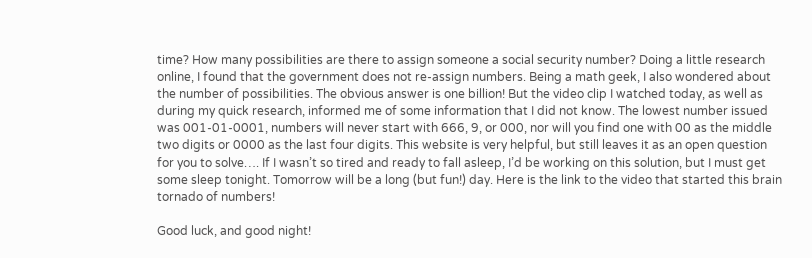time? How many possibilities are there to assign someone a social security number? Doing a little research online, I found that the government does not re-assign numbers. Being a math geek, I also wondered about the number of possibilities. The obvious answer is one billion! But the video clip I watched today, as well as during my quick research, informed me of some information that I did not know. The lowest number issued was 001-01-0001, numbers will never start with 666, 9, or 000, nor will you find one with 00 as the middle two digits or 0000 as the last four digits. This website is very helpful, but still leaves it as an open question for you to solve…. If I wasn’t so tired and ready to fall asleep, I’d be working on this solution, but I must get some sleep tonight. Tomorrow will be a long (but fun!) day. Here is the link to the video that started this brain tornado of numbers!

Good luck, and good night!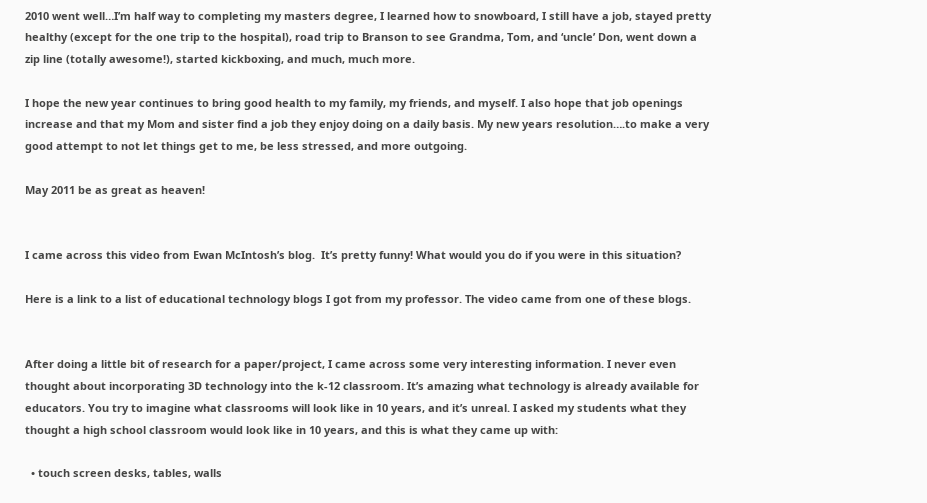2010 went well…I’m half way to completing my masters degree, I learned how to snowboard, I still have a job, stayed pretty healthy (except for the one trip to the hospital), road trip to Branson to see Grandma, Tom, and ‘uncle’ Don, went down a zip line (totally awesome!), started kickboxing, and much, much more.

I hope the new year continues to bring good health to my family, my friends, and myself. I also hope that job openings increase and that my Mom and sister find a job they enjoy doing on a daily basis. My new years resolution….to make a very good attempt to not let things get to me, be less stressed, and more outgoing.

May 2011 be as great as heaven!


I came across this video from Ewan McIntosh’s blog.  It’s pretty funny! What would you do if you were in this situation?

Here is a link to a list of educational technology blogs I got from my professor. The video came from one of these blogs.


After doing a little bit of research for a paper/project, I came across some very interesting information. I never even thought about incorporating 3D technology into the k-12 classroom. It’s amazing what technology is already available for educators. You try to imagine what classrooms will look like in 10 years, and it’s unreal. I asked my students what they thought a high school classroom would look like in 10 years, and this is what they came up with:

  • touch screen desks, tables, walls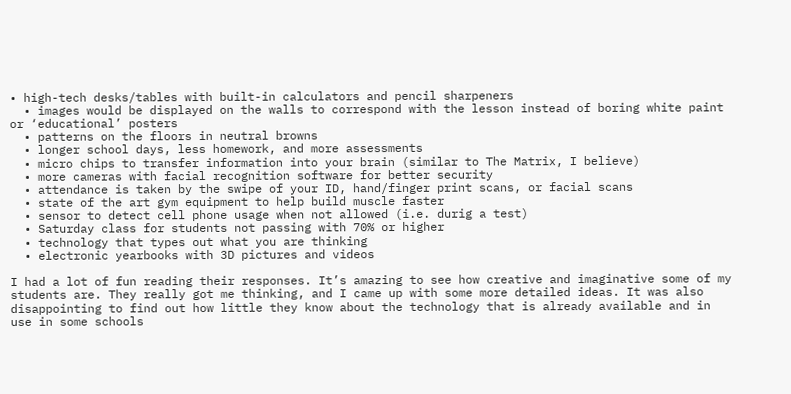• high-tech desks/tables with built-in calculators and pencil sharpeners
  • images would be displayed on the walls to correspond with the lesson instead of boring white paint or ‘educational’ posters
  • patterns on the floors in neutral browns
  • longer school days, less homework, and more assessments
  • micro chips to transfer information into your brain (similar to The Matrix, I believe)
  • more cameras with facial recognition software for better security
  • attendance is taken by the swipe of your ID, hand/finger print scans, or facial scans
  • state of the art gym equipment to help build muscle faster
  • sensor to detect cell phone usage when not allowed (i.e. durig a test)
  • Saturday class for students not passing with 70% or higher
  • technology that types out what you are thinking
  • electronic yearbooks with 3D pictures and videos

I had a lot of fun reading their responses. It’s amazing to see how creative and imaginative some of my students are. They really got me thinking, and I came up with some more detailed ideas. It was also disappointing to find out how little they know about the technology that is already available and in use in some schools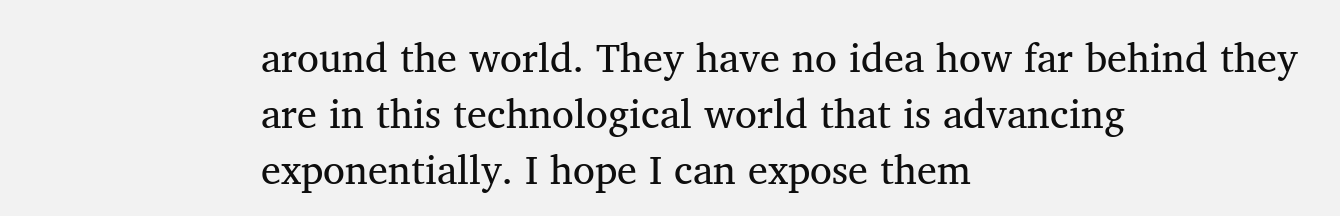around the world. They have no idea how far behind they are in this technological world that is advancing exponentially. I hope I can expose them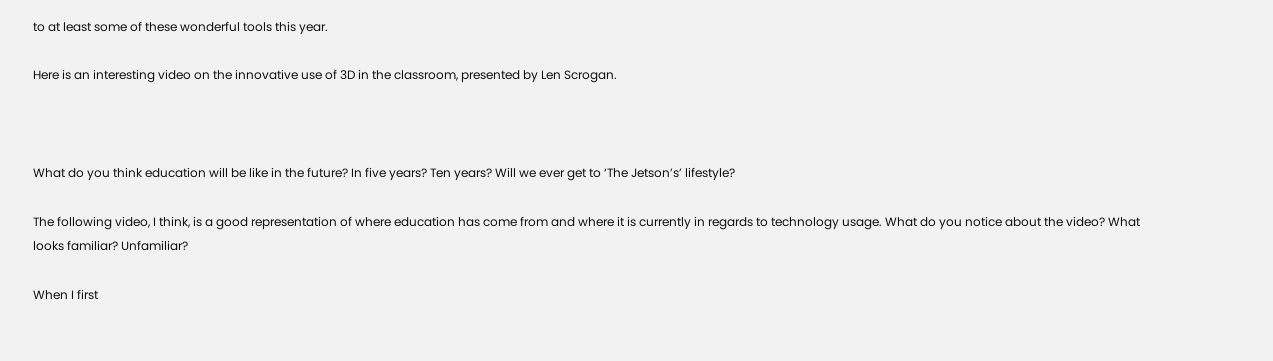to at least some of these wonderful tools this year.

Here is an interesting video on the innovative use of 3D in the classroom, presented by Len Scrogan.



What do you think education will be like in the future? In five years? Ten years? Will we ever get to ‘The Jetson’s’ lifestyle?

The following video, I think, is a good representation of where education has come from and where it is currently in regards to technology usage. What do you notice about the video? What looks familiar? Unfamiliar?

When I first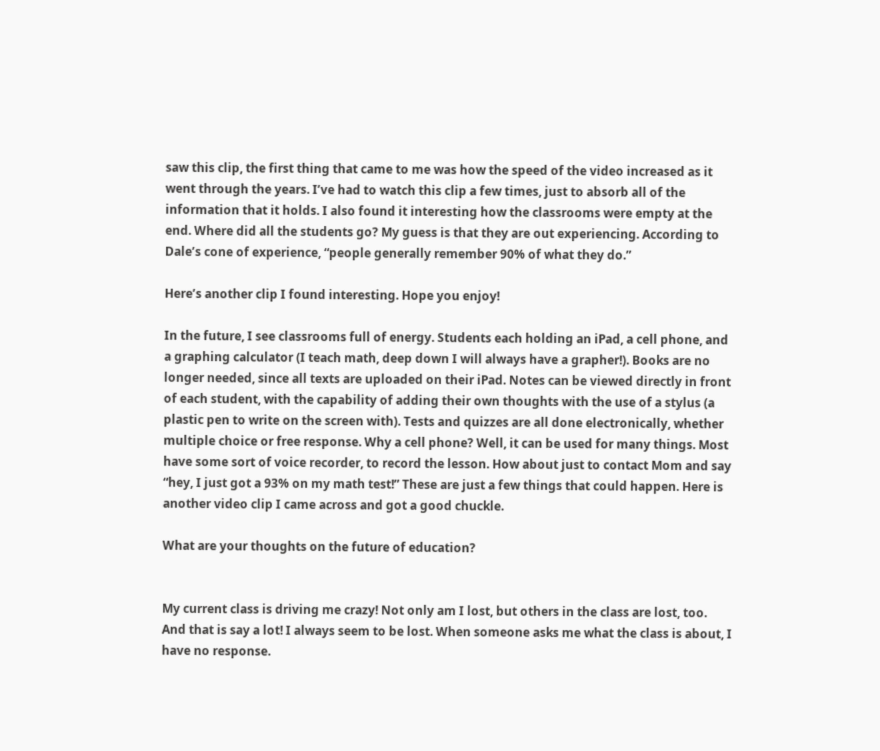saw this clip, the first thing that came to me was how the speed of the video increased as it went through the years. I’ve had to watch this clip a few times, just to absorb all of the information that it holds. I also found it interesting how the classrooms were empty at the end. Where did all the students go? My guess is that they are out experiencing. According to Dale’s cone of experience, “people generally remember 90% of what they do.”

Here’s another clip I found interesting. Hope you enjoy!

In the future, I see classrooms full of energy. Students each holding an iPad, a cell phone, and a graphing calculator (I teach math, deep down I will always have a grapher!). Books are no longer needed, since all texts are uploaded on their iPad. Notes can be viewed directly in front of each student, with the capability of adding their own thoughts with the use of a stylus (a plastic pen to write on the screen with). Tests and quizzes are all done electronically, whether multiple choice or free response. Why a cell phone? Well, it can be used for many things. Most have some sort of voice recorder, to record the lesson. How about just to contact Mom and say “hey, I just got a 93% on my math test!” These are just a few things that could happen. Here is another video clip I came across and got a good chuckle.

What are your thoughts on the future of education?


My current class is driving me crazy! Not only am I lost, but others in the class are lost, too. And that is say a lot! I always seem to be lost. When someone asks me what the class is about, I have no response.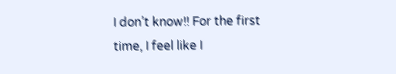I don’t know!! For the first time, I feel like I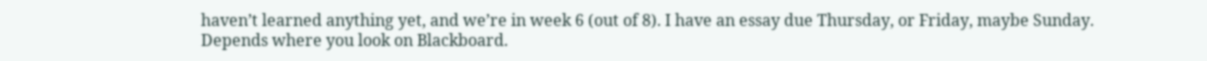haven’t learned anything yet, and we’re in week 6 (out of 8). I have an essay due Thursday, or Friday, maybe Sunday. Depends where you look on Blackboard.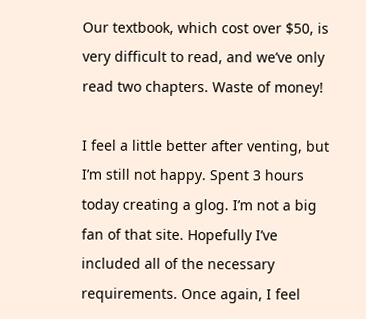Our textbook, which cost over $50, is very difficult to read, and we’ve only read two chapters. Waste of money!

I feel a little better after venting, but I’m still not happy. Spent 3 hours today creating a glog. I’m not a big fan of that site. Hopefully I’ve included all of the necessary requirements. Once again, I feel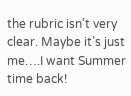the rubric isn’t very clear. Maybe it’s just me….I want Summer time back!